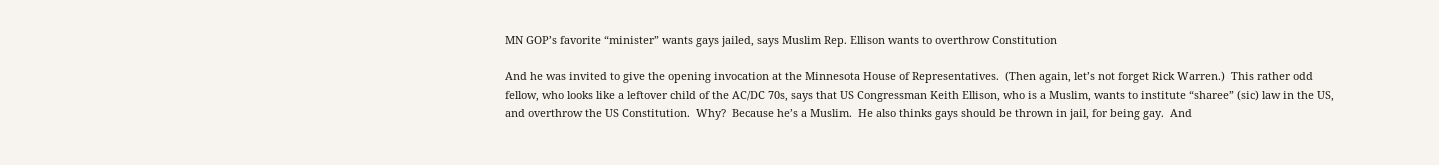MN GOP’s favorite “minister” wants gays jailed, says Muslim Rep. Ellison wants to overthrow Constitution

And he was invited to give the opening invocation at the Minnesota House of Representatives.  (Then again, let’s not forget Rick Warren.)  This rather odd fellow, who looks like a leftover child of the AC/DC 70s, says that US Congressman Keith Ellison, who is a Muslim, wants to institute “sharee” (sic) law in the US, and overthrow the US Constitution.  Why?  Because he’s a Muslim.  He also thinks gays should be thrown in jail, for being gay.  And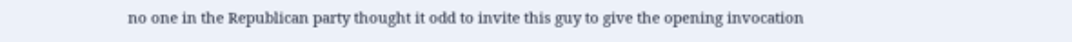no one in the Republican party thought it odd to invite this guy to give the opening invocation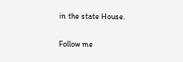in the state House.

Follow me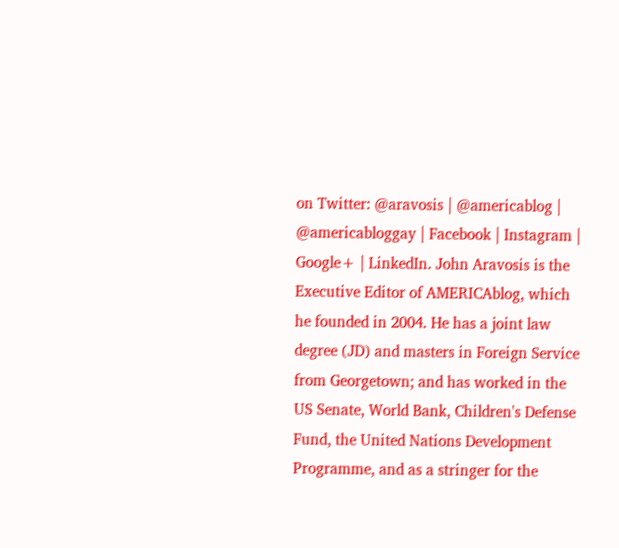on Twitter: @aravosis | @americablog | @americabloggay | Facebook | Instagram | Google+ | LinkedIn. John Aravosis is the Executive Editor of AMERICAblog, which he founded in 2004. He has a joint law degree (JD) and masters in Foreign Service from Georgetown; and has worked in the US Senate, World Bank, Children's Defense Fund, the United Nations Development Programme, and as a stringer for the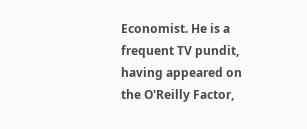Economist. He is a frequent TV pundit, having appeared on the O'Reilly Factor,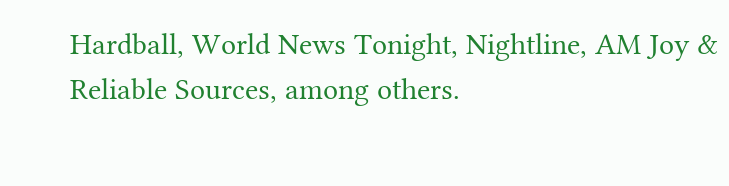Hardball, World News Tonight, Nightline, AM Joy & Reliable Sources, among others.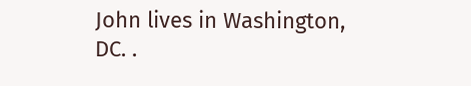John lives in Washington, DC. .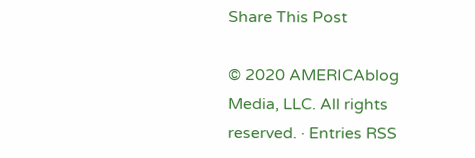Share This Post

© 2020 AMERICAblog Media, LLC. All rights reserved. · Entries RSS